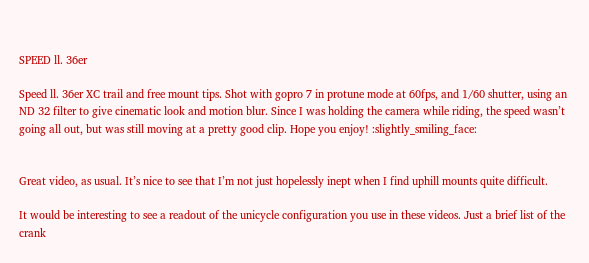SPEED ll. 36er

Speed ll. 36er XC trail and free mount tips. Shot with gopro 7 in protune mode at 60fps, and 1/60 shutter, using an ND 32 filter to give cinematic look and motion blur. Since I was holding the camera while riding, the speed wasn’t going all out, but was still moving at a pretty good clip. Hope you enjoy! :slightly_smiling_face:


Great video, as usual. It’s nice to see that I’m not just hopelessly inept when I find uphill mounts quite difficult.

It would be interesting to see a readout of the unicycle configuration you use in these videos. Just a brief list of the crank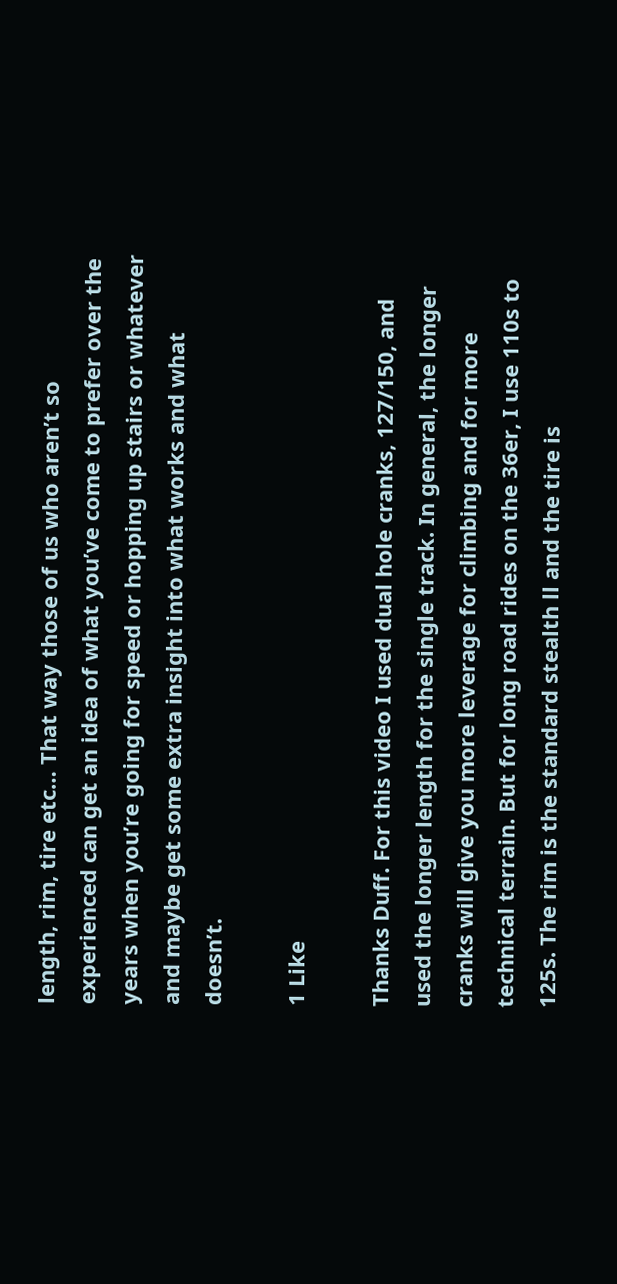length, rim, tire etc… That way those of us who aren’t so experienced can get an idea of what you’ve come to prefer over the years when you’re going for speed or hopping up stairs or whatever and maybe get some extra insight into what works and what doesn’t.

1 Like

Thanks Duff. For this video I used dual hole cranks, 127/150, and used the longer length for the single track. In general, the longer cranks will give you more leverage for climbing and for more technical terrain. But for long road rides on the 36er, I use 110s to 125s. The rim is the standard stealth ll and the tire is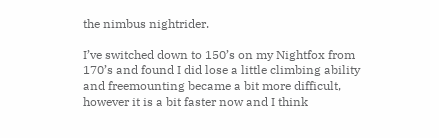the nimbus nightrider.

I’ve switched down to 150’s on my Nightfox from 170’s and found I did lose a little climbing ability and freemounting became a bit more difficult, however it is a bit faster now and I think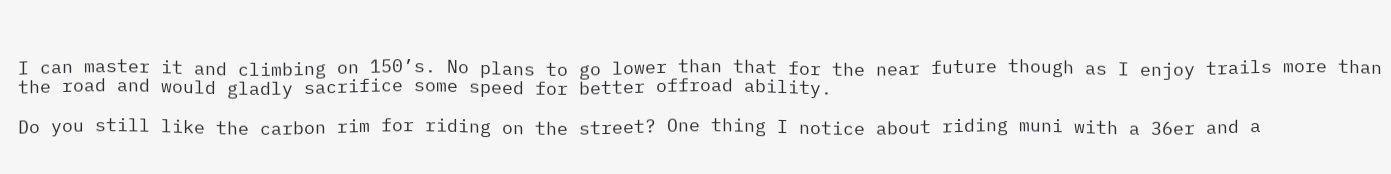I can master it and climbing on 150’s. No plans to go lower than that for the near future though as I enjoy trails more than the road and would gladly sacrifice some speed for better offroad ability.

Do you still like the carbon rim for riding on the street? One thing I notice about riding muni with a 36er and a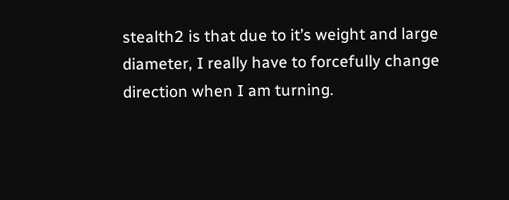stealth2 is that due to it’s weight and large diameter, I really have to forcefully change direction when I am turning.